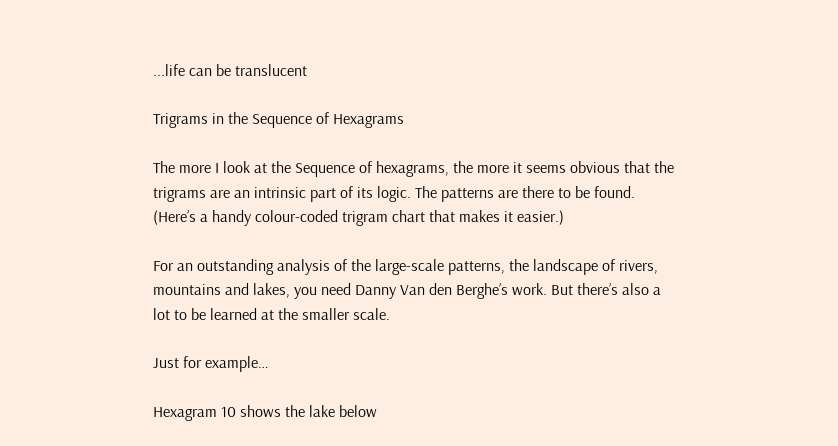...life can be translucent

Trigrams in the Sequence of Hexagrams

The more I look at the Sequence of hexagrams, the more it seems obvious that the trigrams are an intrinsic part of its logic. The patterns are there to be found. (Here’s a handy colour-coded trigram chart that makes it easier.)

For an outstanding analysis of the large-scale patterns, the landscape of rivers, mountains and lakes, you need Danny Van den Berghe’s work. But there’s also a lot to be learned at the smaller scale.

Just for example…

Hexagram 10 shows the lake below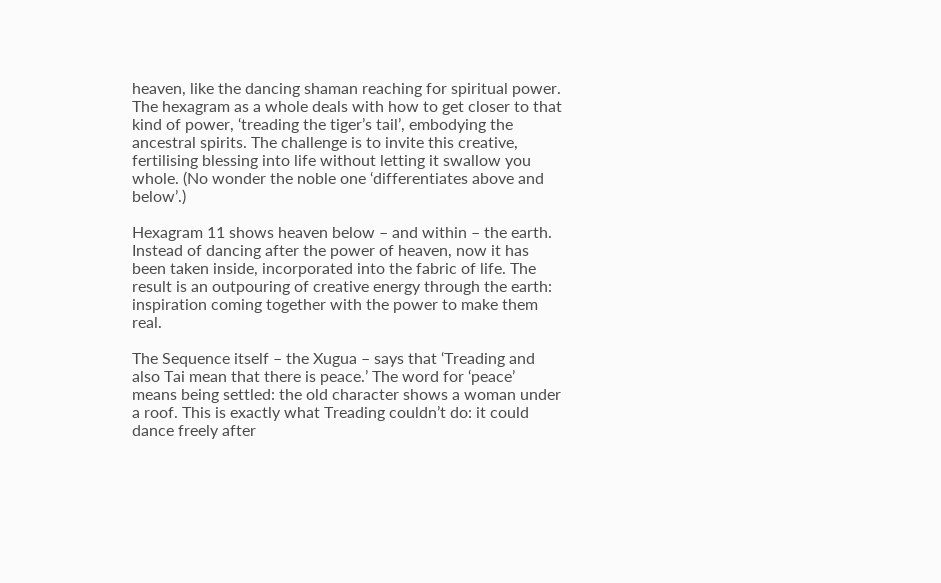heaven, like the dancing shaman reaching for spiritual power. The hexagram as a whole deals with how to get closer to that kind of power, ‘treading the tiger’s tail’, embodying the ancestral spirits. The challenge is to invite this creative, fertilising blessing into life without letting it swallow you whole. (No wonder the noble one ‘differentiates above and below’.)

Hexagram 11 shows heaven below – and within – the earth. Instead of dancing after the power of heaven, now it has been taken inside, incorporated into the fabric of life. The result is an outpouring of creative energy through the earth: inspiration coming together with the power to make them real.

The Sequence itself – the Xugua – says that ‘Treading and also Tai mean that there is peace.’ The word for ‘peace’ means being settled: the old character shows a woman under a roof. This is exactly what Treading couldn’t do: it could dance freely after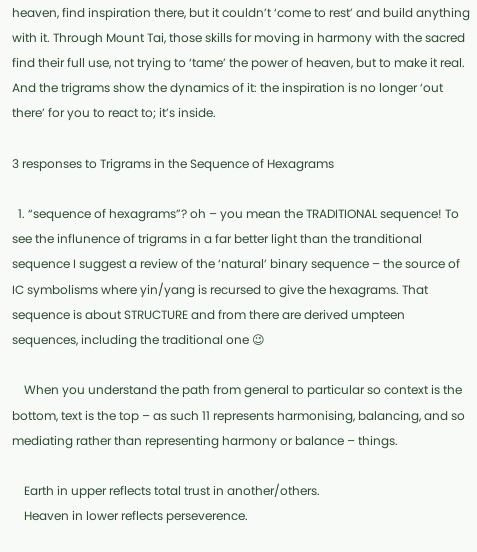heaven, find inspiration there, but it couldn’t ‘come to rest’ and build anything with it. Through Mount Tai, those skills for moving in harmony with the sacred find their full use, not trying to ‘tame’ the power of heaven, but to make it real. And the trigrams show the dynamics of it: the inspiration is no longer ‘out there’ for you to react to; it’s inside.

3 responses to Trigrams in the Sequence of Hexagrams

  1. “sequence of hexagrams”? oh – you mean the TRADITIONAL sequence! To see the influnence of trigrams in a far better light than the tranditional sequence I suggest a review of the ‘natural’ binary sequence – the source of IC symbolisms where yin/yang is recursed to give the hexagrams. That sequence is about STRUCTURE and from there are derived umpteen sequences, including the traditional one 😉

    When you understand the path from general to particular so context is the bottom, text is the top – as such 11 represents harmonising, balancing, and so mediating rather than representing harmony or balance – things.

    Earth in upper reflects total trust in another/others.
    Heaven in lower reflects perseverence.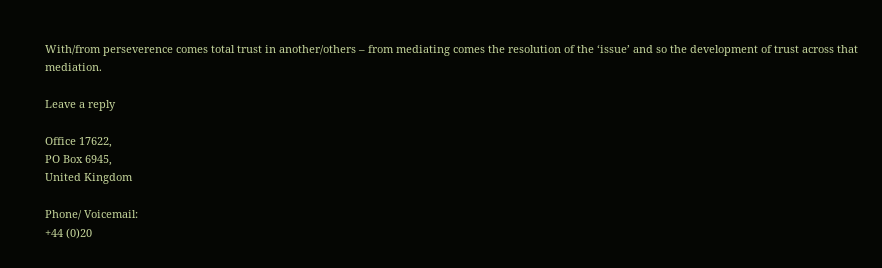With/from perseverence comes total trust in another/others – from mediating comes the resolution of the ‘issue’ and so the development of trust across that mediation.

Leave a reply

Office 17622,
PO Box 6945,
United Kingdom

Phone/ Voicemail:
+44 (0)20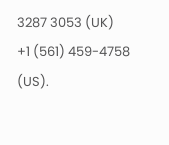3287 3053 (UK)
+1 (561) 459-4758 (US).